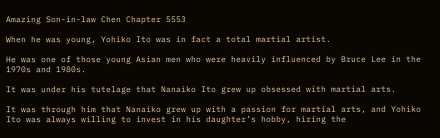Amazing Son-in-law Chen Chapter 5553

When he was young, Yohiko Ito was in fact a total martial artist.

He was one of those young Asian men who were heavily influenced by Bruce Lee in the 1970s and 1980s.

It was under his tutelage that Nanaiko Ito grew up obsessed with martial arts.

It was through him that Nanaiko grew up with a passion for martial arts, and Yohiko Ito was always willing to invest in his daughter’s hobby, hiring the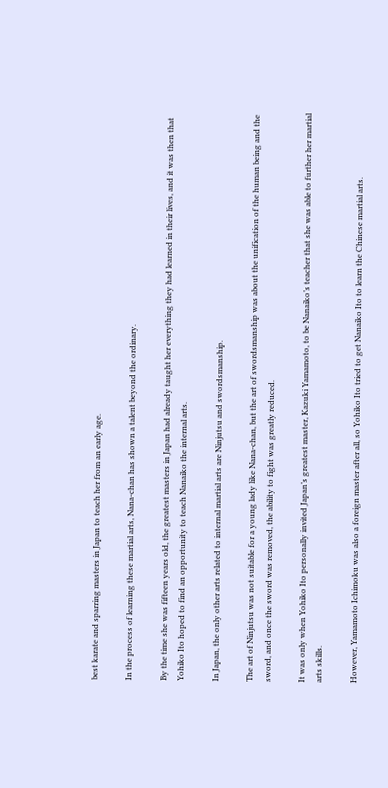best karate and sparring masters in Japan to teach her from an early age.

In the process of learning these martial arts, Nana-chan has shown a talent beyond the ordinary.

By the time she was fifteen years old, the greatest masters in Japan had already taught her everything they had learned in their lives, and it was then that Yohiko Ito hoped to find an opportunity to teach Nanaiko the internal arts.

In Japan, the only other arts related to internal martial arts are Ninjutsu and swordsmanship.

The art of Ninjutsu was not suitable for a young lady like Nana-chan, but the art of swordsmanship was about the unification of the human being and the sword, and once the sword was removed, the ability to fight was greatly reduced.

It was only when Yohiko Ito personally invited Japan’s greatest master, Kazuki Yamamoto, to be Nanaiko’s teacher that she was able to further her martial arts skills.

However, Yamamoto Ichimoku was also a foreign master after all, so Yohiko Ito tried to get Nanaiko Ito to learn the Chinese martial arts.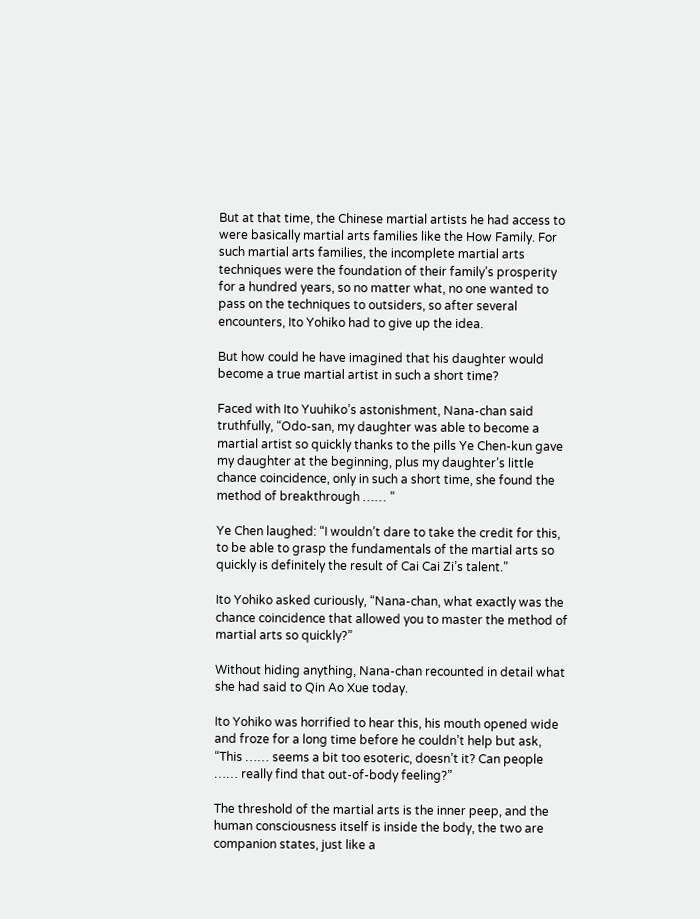But at that time, the Chinese martial artists he had access to were basically martial arts families like the How Family. For such martial arts families, the incomplete martial arts techniques were the foundation of their family’s prosperity for a hundred years, so no matter what, no one wanted to pass on the techniques to outsiders, so after several encounters, Ito Yohiko had to give up the idea.

But how could he have imagined that his daughter would become a true martial artist in such a short time?

Faced with Ito Yuuhiko’s astonishment, Nana-chan said truthfully, “Odo-san, my daughter was able to become a martial artist so quickly thanks to the pills Ye Chen-kun gave my daughter at the beginning, plus my daughter’s little chance coincidence, only in such a short time, she found the method of breakthrough …… ”

Ye Chen laughed: “I wouldn’t dare to take the credit for this, to be able to grasp the fundamentals of the martial arts so quickly is definitely the result of Cai Cai Zi’s talent.”

Ito Yohiko asked curiously, “Nana-chan, what exactly was the chance coincidence that allowed you to master the method of martial arts so quickly?”

Without hiding anything, Nana-chan recounted in detail what she had said to Qin Ao Xue today.

Ito Yohiko was horrified to hear this, his mouth opened wide and froze for a long time before he couldn’t help but ask, “This …… seems a bit too esoteric, doesn’t it? Can people …… really find that out-of-body feeling?”

The threshold of the martial arts is the inner peep, and the human consciousness itself is inside the body, the two are companion states, just like a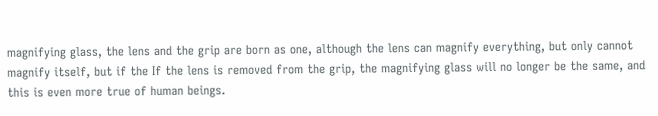magnifying glass, the lens and the grip are born as one, although the lens can magnify everything, but only cannot magnify itself, but if the If the lens is removed from the grip, the magnifying glass will no longer be the same, and this is even more true of human beings.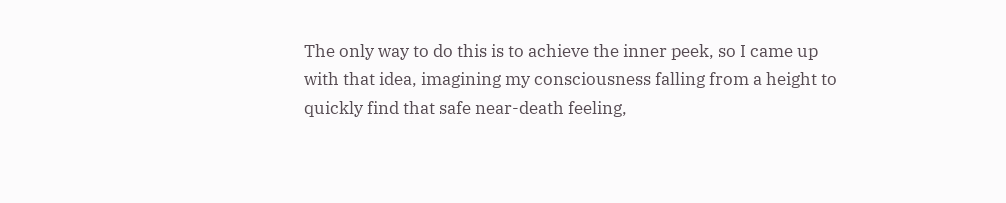The only way to do this is to achieve the inner peek, so I came up with that idea, imagining my consciousness falling from a height to quickly find that safe near-death feeling,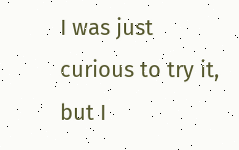I was just curious to try it, but I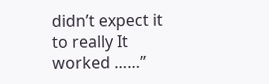didn’t expect it to really It worked ……”